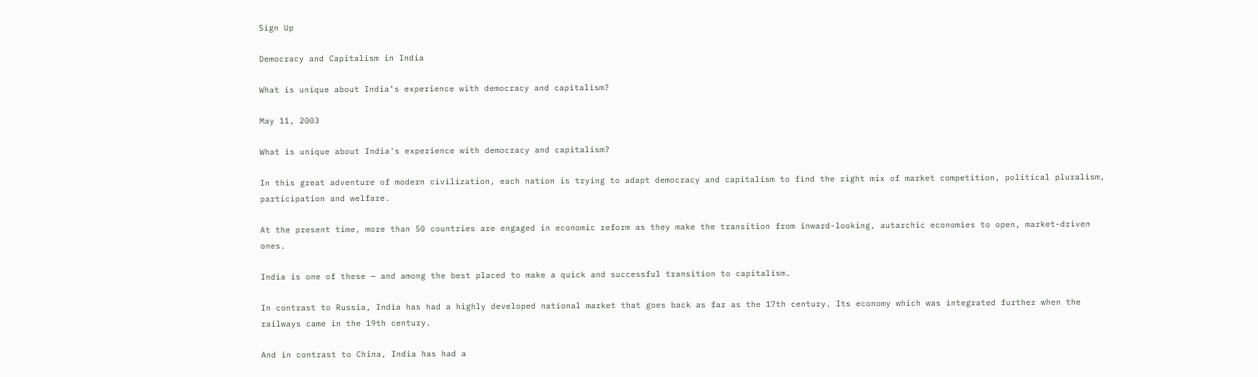Sign Up

Democracy and Capitalism in India

What is unique about India’s experience with democracy and capitalism?

May 11, 2003

What is unique about India's experience with democracy and capitalism?

In this great adventure of modern civilization, each nation is trying to adapt democracy and capitalism to find the right mix of market competition, political pluralism, participation and welfare.

At the present time, more than 50 countries are engaged in economic reform as they make the transition from inward-looking, autarchic economies to open, market-driven ones.

India is one of these — and among the best placed to make a quick and successful transition to capitalism.

In contrast to Russia, India has had a highly developed national market that goes back as far as the 17th century. Its economy which was integrated further when the railways came in the 19th century.

And in contrast to China, India has had a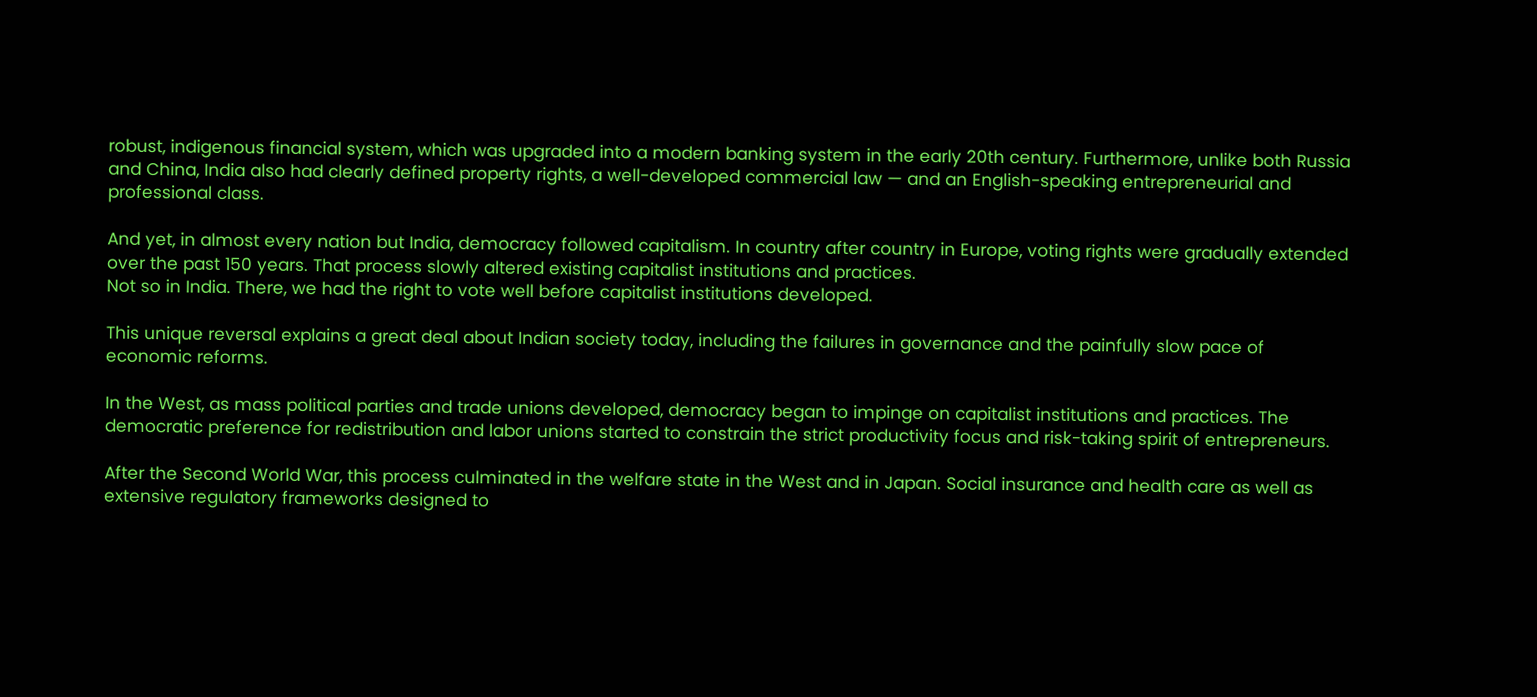robust, indigenous financial system, which was upgraded into a modern banking system in the early 20th century. Furthermore, unlike both Russia and China, India also had clearly defined property rights, a well-developed commercial law — and an English-speaking entrepreneurial and professional class.

And yet, in almost every nation but India, democracy followed capitalism. In country after country in Europe, voting rights were gradually extended over the past 150 years. That process slowly altered existing capitalist institutions and practices.
Not so in India. There, we had the right to vote well before capitalist institutions developed.

This unique reversal explains a great deal about Indian society today, including the failures in governance and the painfully slow pace of economic reforms.

In the West, as mass political parties and trade unions developed, democracy began to impinge on capitalist institutions and practices. The democratic preference for redistribution and labor unions started to constrain the strict productivity focus and risk-taking spirit of entrepreneurs.

After the Second World War, this process culminated in the welfare state in the West and in Japan. Social insurance and health care as well as extensive regulatory frameworks designed to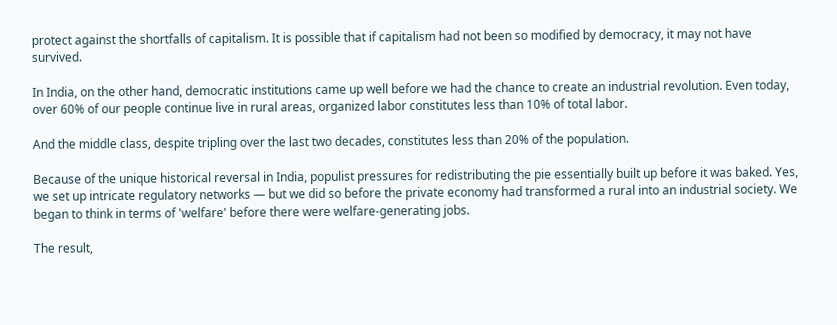protect against the shortfalls of capitalism. It is possible that if capitalism had not been so modified by democracy, it may not have survived.

In India, on the other hand, democratic institutions came up well before we had the chance to create an industrial revolution. Even today, over 60% of our people continue live in rural areas, organized labor constitutes less than 10% of total labor.

And the middle class, despite tripling over the last two decades, constitutes less than 20% of the population.

Because of the unique historical reversal in India, populist pressures for redistributing the pie essentially built up before it was baked. Yes, we set up intricate regulatory networks — but we did so before the private economy had transformed a rural into an industrial society. We began to think in terms of 'welfare' before there were welfare-generating jobs.

The result,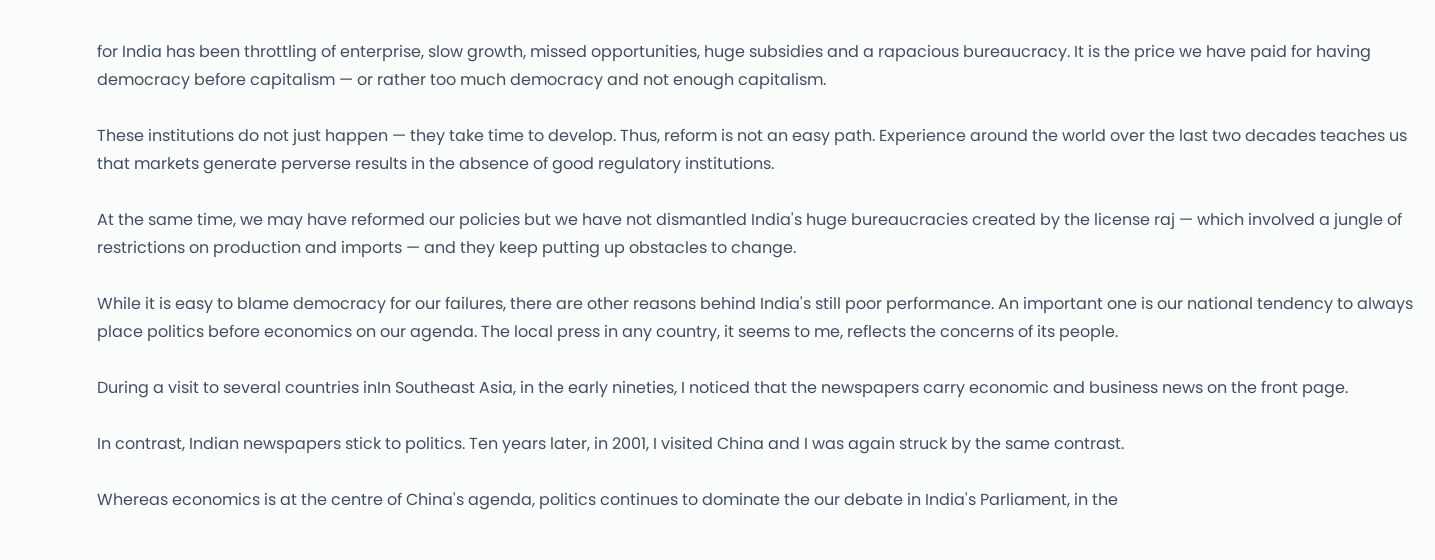for India has been throttling of enterprise, slow growth, missed opportunities, huge subsidies and a rapacious bureaucracy. It is the price we have paid for having democracy before capitalism — or rather too much democracy and not enough capitalism.

These institutions do not just happen — they take time to develop. Thus, reform is not an easy path. Experience around the world over the last two decades teaches us that markets generate perverse results in the absence of good regulatory institutions.

At the same time, we may have reformed our policies but we have not dismantled India's huge bureaucracies created by the license raj — which involved a jungle of restrictions on production and imports — and they keep putting up obstacles to change.

While it is easy to blame democracy for our failures, there are other reasons behind India's still poor performance. An important one is our national tendency to always place politics before economics on our agenda. The local press in any country, it seems to me, reflects the concerns of its people.

During a visit to several countries inIn Southeast Asia, in the early nineties, I noticed that the newspapers carry economic and business news on the front page.

In contrast, Indian newspapers stick to politics. Ten years later, in 2001, I visited China and I was again struck by the same contrast.

Whereas economics is at the centre of China's agenda, politics continues to dominate the our debate in India's Parliament, in the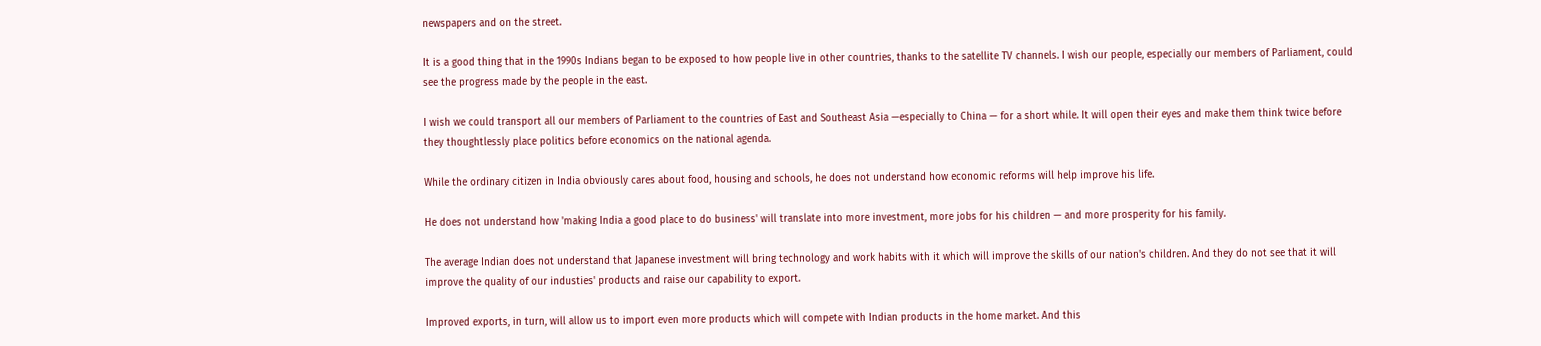newspapers and on the street.

It is a good thing that in the 1990s Indians began to be exposed to how people live in other countries, thanks to the satellite TV channels. I wish our people, especially our members of Parliament, could see the progress made by the people in the east.

I wish we could transport all our members of Parliament to the countries of East and Southeast Asia —especially to China — for a short while. It will open their eyes and make them think twice before they thoughtlessly place politics before economics on the national agenda.

While the ordinary citizen in India obviously cares about food, housing and schools, he does not understand how economic reforms will help improve his life.

He does not understand how 'making India a good place to do business' will translate into more investment, more jobs for his children — and more prosperity for his family.

The average Indian does not understand that Japanese investment will bring technology and work habits with it which will improve the skills of our nation's children. And they do not see that it will improve the quality of our industies' products and raise our capability to export.

Improved exports, in turn, will allow us to import even more products which will compete with Indian products in the home market. And this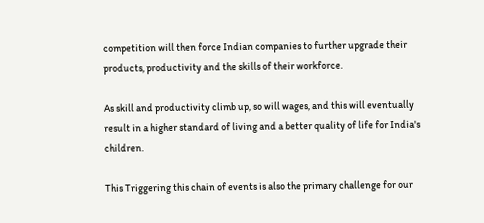competition will then force Indian companies to further upgrade their products, productivity and the skills of their workforce.

As skill and productivity climb up, so will wages, and this will eventually result in a higher standard of living and a better quality of life for India's children.

This Triggering this chain of events is also the primary challenge for our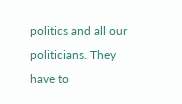politics and all our politicians. They have to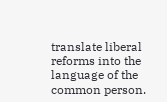translate liberal reforms into the language of the common person.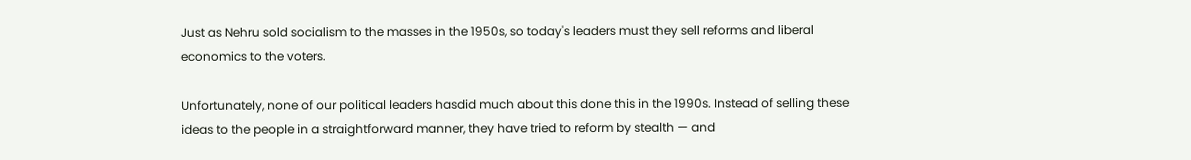Just as Nehru sold socialism to the masses in the 1950s, so today's leaders must they sell reforms and liberal economics to the voters.

Unfortunately, none of our political leaders hasdid much about this done this in the 1990s. Instead of selling these ideas to the people in a straightforward manner, they have tried to reform by stealth — and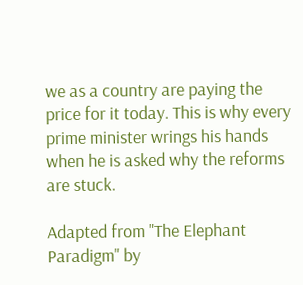we as a country are paying the price for it today. This is why every prime minister wrings his hands when he is asked why the reforms are stuck.

Adapted from "The Elephant Paradigm" by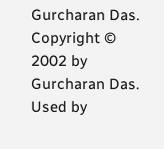Gurcharan Das. Copyright © 2002 by Gurcharan Das. Used by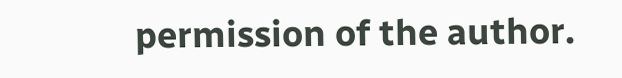permission of the author.